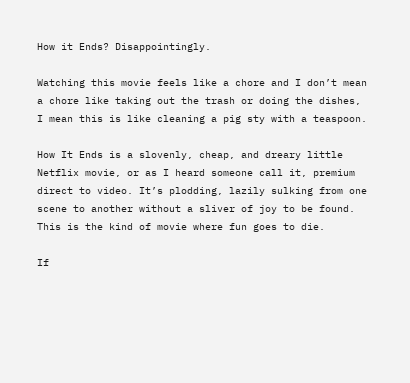How it Ends? Disappointingly.

Watching this movie feels like a chore and I don’t mean a chore like taking out the trash or doing the dishes, I mean this is like cleaning a pig sty with a teaspoon.

How It Ends is a slovenly, cheap, and dreary little Netflix movie, or as I heard someone call it, premium direct to video. It’s plodding, lazily sulking from one scene to another without a sliver of joy to be found. This is the kind of movie where fun goes to die.

If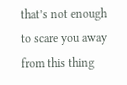that’s not enough to scare you away from this thing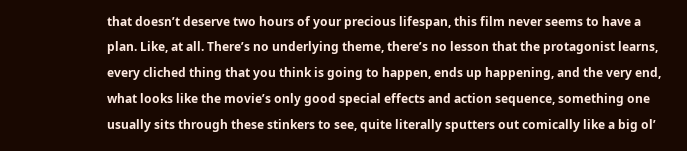that doesn’t deserve two hours of your precious lifespan, this film never seems to have a plan. Like, at all. There’s no underlying theme, there’s no lesson that the protagonist learns, every cliched thing that you think is going to happen, ends up happening, and the very end, what looks like the movie’s only good special effects and action sequence, something one usually sits through these stinkers to see, quite literally sputters out comically like a big ol’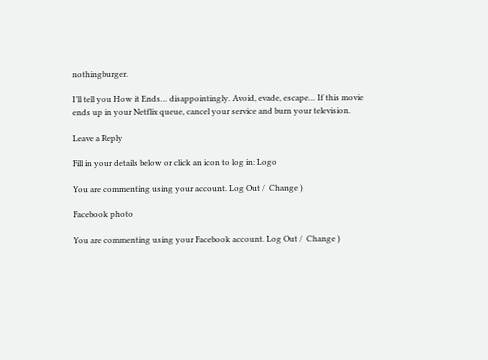nothingburger.

I’ll tell you How it Ends… disappointingly. Avoid, evade, escape… If this movie ends up in your Netflix queue, cancel your service and burn your television.

Leave a Reply

Fill in your details below or click an icon to log in: Logo

You are commenting using your account. Log Out /  Change )

Facebook photo

You are commenting using your Facebook account. Log Out /  Change )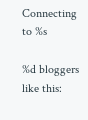Connecting to %s

%d bloggers like this: